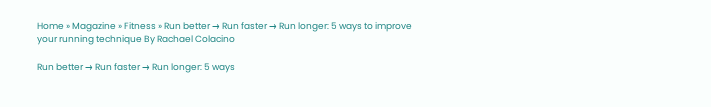Home » Magazine » Fitness » Run better → Run faster → Run longer: 5 ways to improve your running technique By Rachael Colacino

Run better → Run faster → Run longer: 5 ways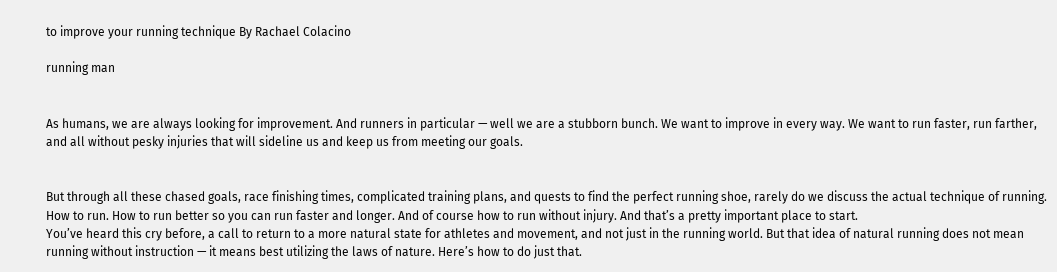to improve your running technique By Rachael Colacino

running man


As humans, we are always looking for improvement. And runners in particular — well we are a stubborn bunch. We want to improve in every way. We want to run faster, run farther, and all without pesky injuries that will sideline us and keep us from meeting our goals.


But through all these chased goals, race finishing times, complicated training plans, and quests to find the perfect running shoe, rarely do we discuss the actual technique of running. How to run. How to run better so you can run faster and longer. And of course how to run without injury. And that’s a pretty important place to start.
You’ve heard this cry before, a call to return to a more natural state for athletes and movement, and not just in the running world. But that idea of natural running does not mean running without instruction — it means best utilizing the laws of nature. Here’s how to do just that.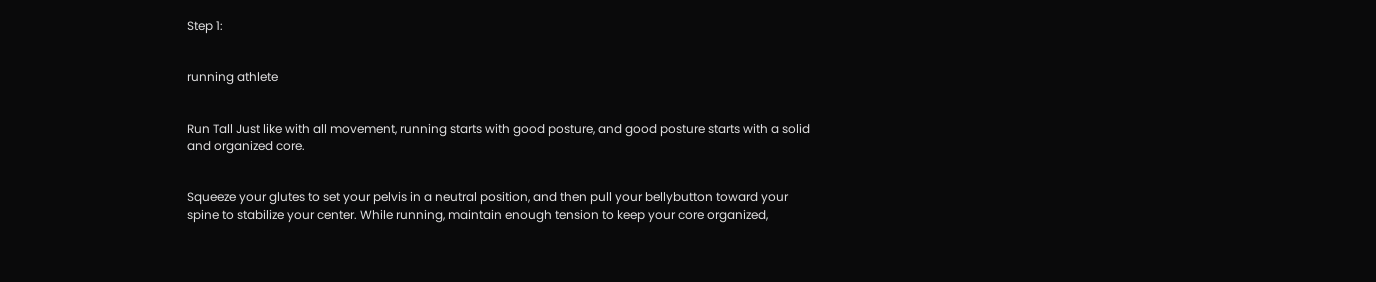Step 1:


running athlete


Run Tall Just like with all movement, running starts with good posture, and good posture starts with a solid and organized core.


Squeeze your glutes to set your pelvis in a neutral position, and then pull your bellybutton toward your spine to stabilize your center. While running, maintain enough tension to keep your core organized,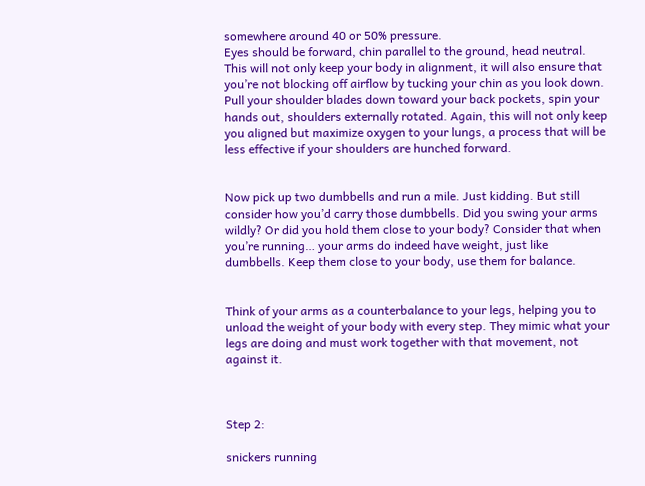somewhere around 40 or 50% pressure.
Eyes should be forward, chin parallel to the ground, head neutral. This will not only keep your body in alignment, it will also ensure that you’re not blocking off airflow by tucking your chin as you look down. Pull your shoulder blades down toward your back pockets, spin your hands out, shoulders externally rotated. Again, this will not only keep you aligned but maximize oxygen to your lungs, a process that will be less effective if your shoulders are hunched forward.


Now pick up two dumbbells and run a mile. Just kidding. But still consider how you’d carry those dumbbells. Did you swing your arms wildly? Or did you hold them close to your body? Consider that when you’re running… your arms do indeed have weight, just like dumbbells. Keep them close to your body, use them for balance.


Think of your arms as a counterbalance to your legs, helping you to unload the weight of your body with every step. They mimic what your legs are doing and must work together with that movement, not against it.



Step 2:

snickers running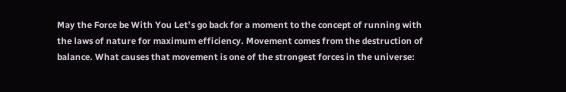May the Force be With You Let’s go back for a moment to the concept of running with the laws of nature for maximum efficiency. Movement comes from the destruction of balance. What causes that movement is one of the strongest forces in the universe: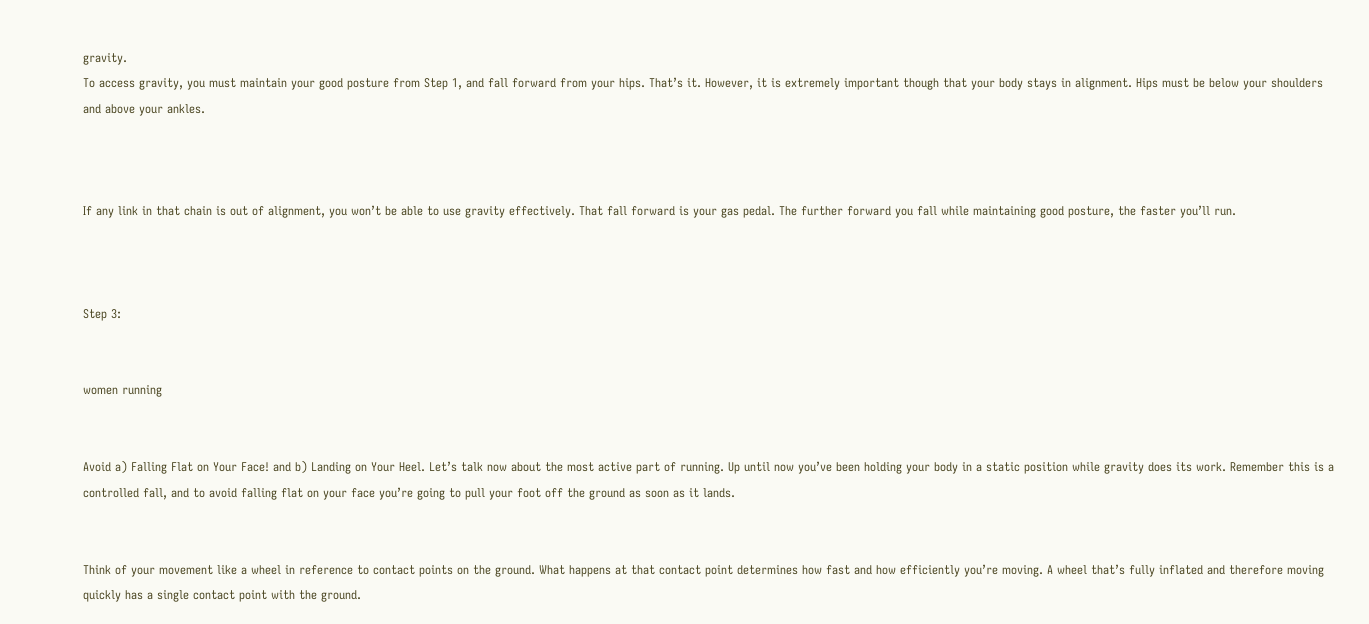gravity.
To access gravity, you must maintain your good posture from Step 1, and fall forward from your hips. That’s it. However, it is extremely important though that your body stays in alignment. Hips must be below your shoulders and above your ankles.



If any link in that chain is out of alignment, you won’t be able to use gravity effectively. That fall forward is your gas pedal. The further forward you fall while maintaining good posture, the faster you’ll run.



Step 3:


women running


Avoid a) Falling Flat on Your Face! and b) Landing on Your Heel. Let’s talk now about the most active part of running. Up until now you’ve been holding your body in a static position while gravity does its work. Remember this is a controlled fall, and to avoid falling flat on your face you’re going to pull your foot off the ground as soon as it lands.


Think of your movement like a wheel in reference to contact points on the ground. What happens at that contact point determines how fast and how efficiently you’re moving. A wheel that’s fully inflated and therefore moving quickly has a single contact point with the ground.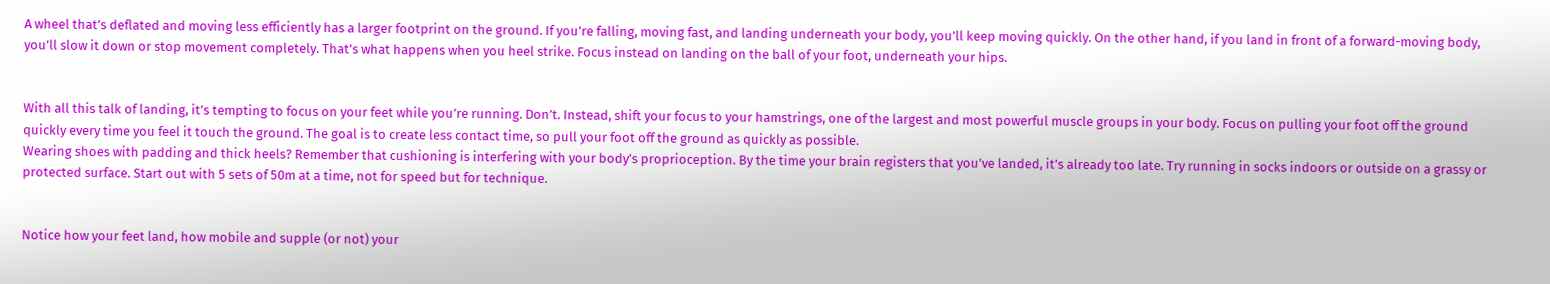A wheel that’s deflated and moving less efficiently has a larger footprint on the ground. If you’re falling, moving fast, and landing underneath your body, you’ll keep moving quickly. On the other hand, if you land in front of a forward-moving body, you’ll slow it down or stop movement completely. That’s what happens when you heel strike. Focus instead on landing on the ball of your foot, underneath your hips.


With all this talk of landing, it’s tempting to focus on your feet while you’re running. Don’t. Instead, shift your focus to your hamstrings, one of the largest and most powerful muscle groups in your body. Focus on pulling your foot off the ground quickly every time you feel it touch the ground. The goal is to create less contact time, so pull your foot off the ground as quickly as possible.
Wearing shoes with padding and thick heels? Remember that cushioning is interfering with your body’s proprioception. By the time your brain registers that you’ve landed, it’s already too late. Try running in socks indoors or outside on a grassy or protected surface. Start out with 5 sets of 50m at a time, not for speed but for technique.


Notice how your feet land, how mobile and supple (or not) your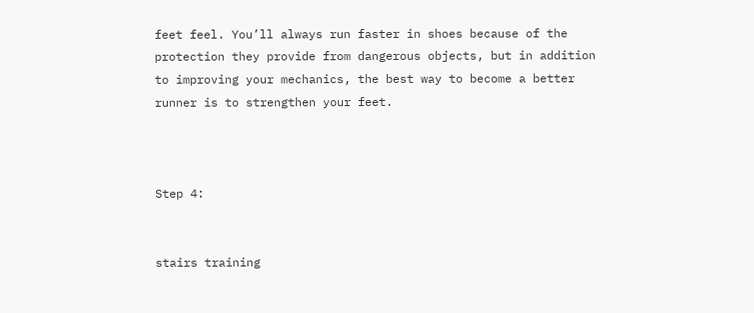feet feel. You’ll always run faster in shoes because of the protection they provide from dangerous objects, but in addition to improving your mechanics, the best way to become a better runner is to strengthen your feet.



Step 4:


stairs training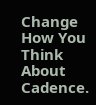Change How You Think About Cadence.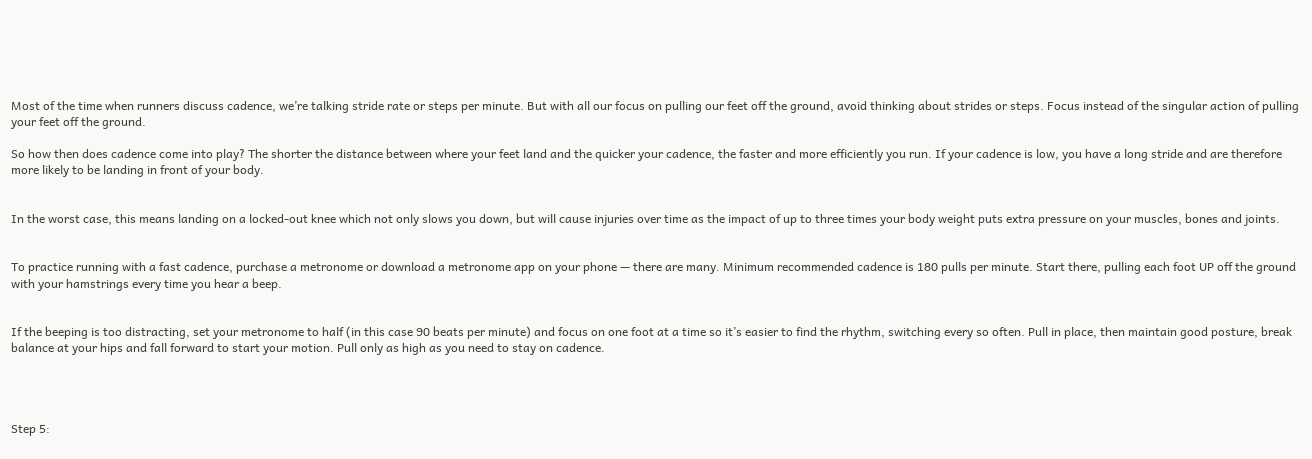Most of the time when runners discuss cadence, we’re talking stride rate or steps per minute. But with all our focus on pulling our feet off the ground, avoid thinking about strides or steps. Focus instead of the singular action of pulling your feet off the ground.

So how then does cadence come into play? The shorter the distance between where your feet land and the quicker your cadence, the faster and more efficiently you run. If your cadence is low, you have a long stride and are therefore more likely to be landing in front of your body.


In the worst case, this means landing on a locked-out knee which not only slows you down, but will cause injuries over time as the impact of up to three times your body weight puts extra pressure on your muscles, bones and joints.


To practice running with a fast cadence, purchase a metronome or download a metronome app on your phone — there are many. Minimum recommended cadence is 180 pulls per minute. Start there, pulling each foot UP off the ground with your hamstrings every time you hear a beep.


If the beeping is too distracting, set your metronome to half (in this case 90 beats per minute) and focus on one foot at a time so it’s easier to find the rhythm, switching every so often. Pull in place, then maintain good posture, break balance at your hips and fall forward to start your motion. Pull only as high as you need to stay on cadence.




Step 5: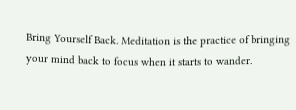Bring Yourself Back. Meditation is the practice of bringing your mind back to focus when it starts to wander.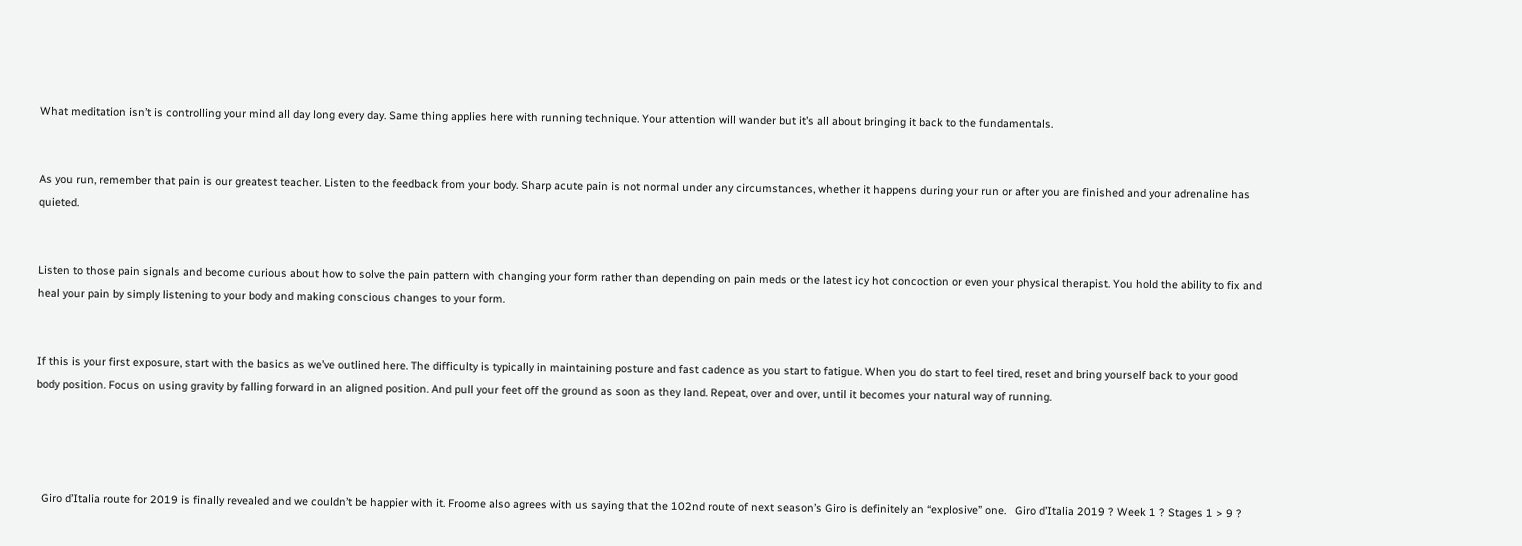What meditation isn’t is controlling your mind all day long every day. Same thing applies here with running technique. Your attention will wander but it’s all about bringing it back to the fundamentals.


As you run, remember that pain is our greatest teacher. Listen to the feedback from your body. Sharp acute pain is not normal under any circumstances, whether it happens during your run or after you are finished and your adrenaline has quieted.


Listen to those pain signals and become curious about how to solve the pain pattern with changing your form rather than depending on pain meds or the latest icy hot concoction or even your physical therapist. You hold the ability to fix and heal your pain by simply listening to your body and making conscious changes to your form.


If this is your first exposure, start with the basics as we’ve outlined here. The difficulty is typically in maintaining posture and fast cadence as you start to fatigue. When you do start to feel tired, reset and bring yourself back to your good body position. Focus on using gravity by falling forward in an aligned position. And pull your feet off the ground as soon as they land. Repeat, over and over, until it becomes your natural way of running.




  Giro d’Italia route for 2019 is finally revealed and we couldn’t be happier with it. Froome also agrees with us saying that the 102nd route of next season’s Giro is definitely an “explosive” one.   Giro d’Italia 2019 ? Week 1 ? Stages 1 > 9 ?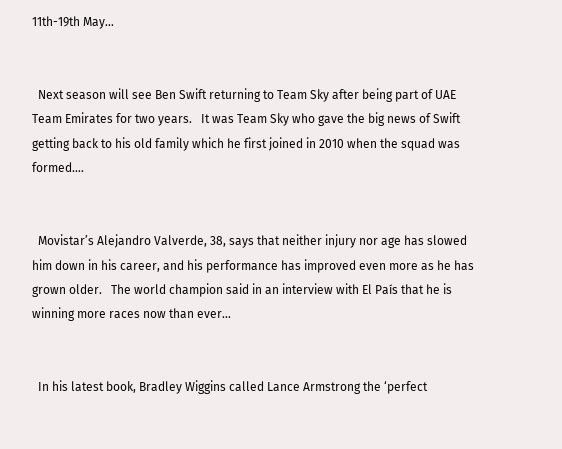11th-19th May…


  Next season will see Ben Swift returning to Team Sky after being part of UAE Team Emirates for two years.   It was Team Sky who gave the big news of Swift getting back to his old family which he first joined in 2010 when the squad was formed.…


  Movistar’s Alejandro Valverde, 38, says that neither injury nor age has slowed him down in his career, and his performance has improved even more as he has grown older.   The world champion said in an interview with El País that he is winning more races now than ever…


  In his latest book, Bradley Wiggins called Lance Armstrong the ‘perfect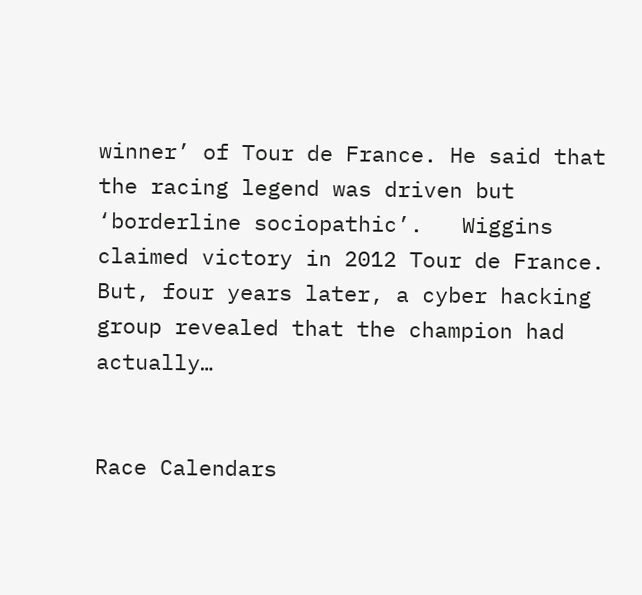winner’ of Tour de France. He said that the racing legend was driven but ‘borderline sociopathic’.   Wiggins claimed victory in 2012 Tour de France. But, four years later, a cyber hacking group revealed that the champion had actually…


Race Calendars